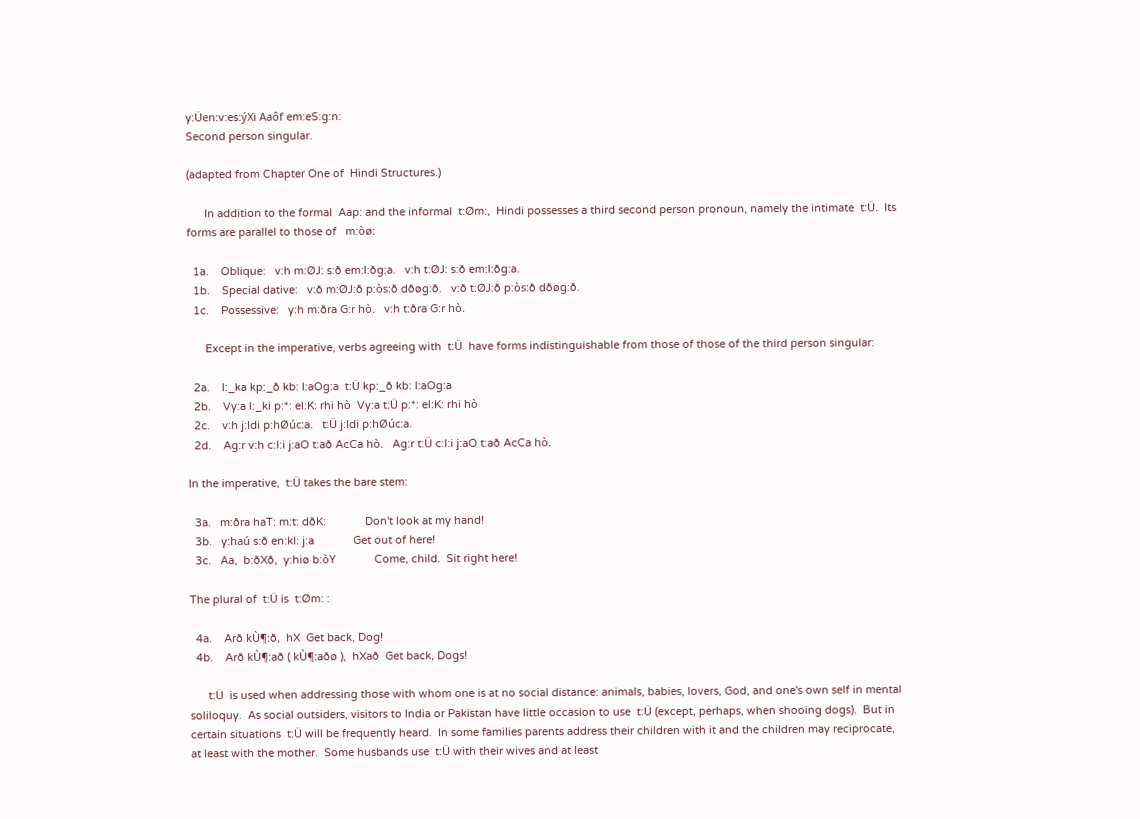y:Üen:v:es:ýXi Aaôf em:eS:g:n:
Second person singular.

(adapted from Chapter One of  Hindi Structures.)

      In addition to the formal  Aap: and the informal  t:Øm:,  Hindi possesses a third second person pronoun, namely the intimate  t:Ü.  Its forms are parallel to those of   m:òø:

  1a.    Oblique:   v:h m:ØJ: s:ð em:l:ðg:a.   v:h t:ØJ: s:ð em:l:ðg:a.
  1b.    Special dative:   v:ð m:ØJ:ð p:òs:ð dðøg:ð.   v:ð t:ØJ:ð p:òs:ð dðøg:ð.
  1c.    Possessive:   y:h m:ðra G:r hò.   v:h t:ðra G:r hò.

      Except in the imperative, verbs agreeing with  t:Ü  have forms indistinguishable from those of those of the third person singular:

  2a.    l:_ka kp:_ð kb: l:aOg:a  t:Ü kp:_ð kb: l:aOg:a
  2b.    Vy:a l:_ki p:*: el:K: rhi hò  Vy:a t:Ü p:*: el:K: rhi hò
  2c.    v:h j:ldi p:hØúc:a.   t:Ü j:ldi p:hØúc:a.
  2d.    Ag:r v:h c:l:i j:aO t:að AcCa hò.   Ag:r t:Ü c:l:i j:aO t:að AcCa hò.

In the imperative,  t:Ü takes the bare stem:

  3a.   m:ðra haT: m:t: dðK:             Don't look at my hand!
  3b.   y:haú s:ð en:kl: j:a             Get out of here!
  3c.   Aa,  b:ðXð,  y:hiø b:òY             Come, child.  Sit right here!

The plural of  t:Ü is  t:Øm: :

  4a.    Arð kÙ¶:ð,  hX  Get back, Dog!
  4b.    Arð kÙ¶:að ( kÙ¶:aðø ),  hXað  Get back, Dogs!

      t:Ü  is used when addressing those with whom one is at no social distance: animals, babies, lovers, God, and one's own self in mental soliloquy.  As social outsiders, visitors to India or Pakistan have little occasion to use  t:Ü (except, perhaps, when shooing dogs).  But in certain situations  t:Ü will be frequently heard.  In some families parents address their children with it and the children may reciprocate, at least with the mother.  Some husbands use  t:Ü with their wives and at least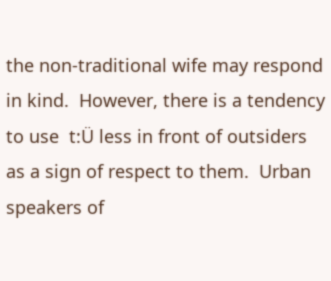the non-traditional wife may respond in kind.  However, there is a tendency to use  t:Ü less in front of outsiders as a sign of respect to them.  Urban speakers of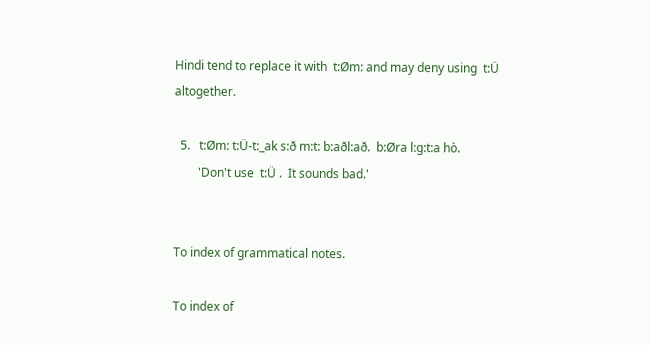Hindi tend to replace it with  t:Øm: and may deny using  t:Ü altogether.

  5.   t:Øm: t:Ü-t:_ak s:ð m:t: b:aðl:að.  b:Øra l:g:t:a hò.
        'Don't use  t:Ü .  It sounds bad.'


To index of grammatical notes.

To index of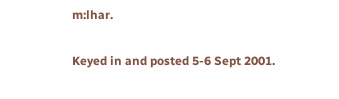m:lhar.

Keyed in and posted 5-6 Sept 2001.